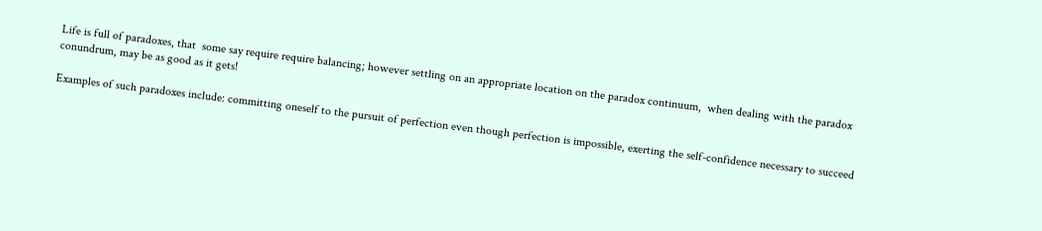Life is full of paradoxes, that  some say require require balancing; however settling on an appropriate location on the paradox continuum,  when dealing with the paradox conundrum, may be as good as it gets!

Examples of such paradoxes include: committing oneself to the pursuit of perfection even though perfection is impossible, exerting the self-confidence necessary to succeed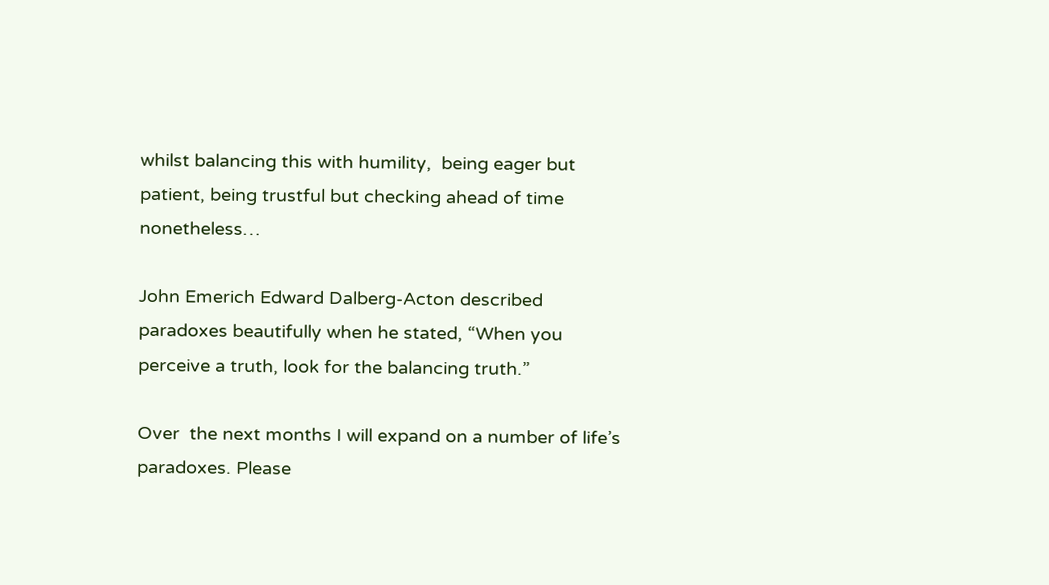whilst balancing this with humility,  being eager but patient, being trustful but checking ahead of time nonetheless…

John Emerich Edward Dalberg-Acton described paradoxes beautifully when he stated, “When you perceive a truth, look for the balancing truth.”

Over  the next months I will expand on a number of life’s paradoxes. Please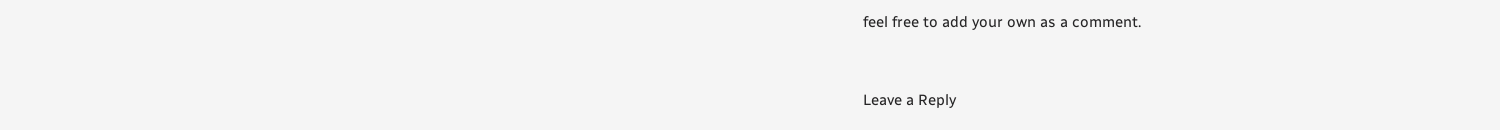feel free to add your own as a comment.


Leave a Reply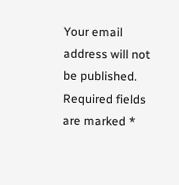Your email address will not be published. Required fields are marked *